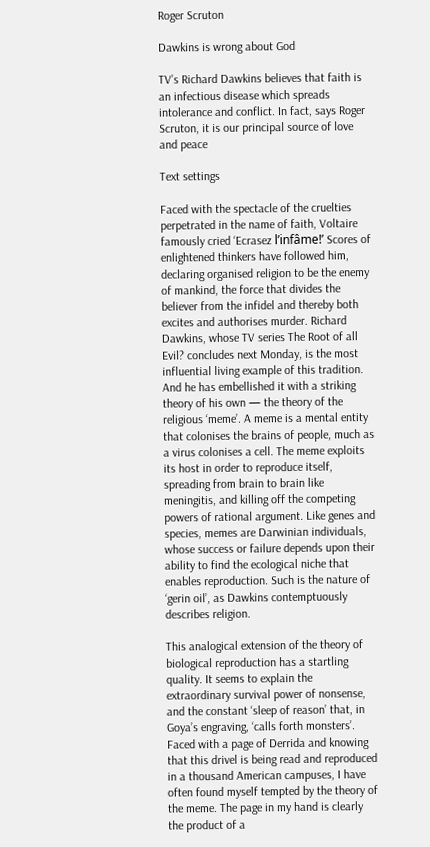Roger Scruton

Dawkins is wrong about God

TV’s Richard Dawkins believes that faith is an infectious disease which spreads intolerance and conflict. In fact, says Roger Scruton, it is our principal source of love and peace

Text settings

Faced with the spectacle of the cruelties perpetrated in the name of faith, Voltaire famously cried ‘Ecrasez l’infâme!’ Scores of enlightened thinkers have followed him, declaring organised religion to be the enemy of mankind, the force that divides the believer from the infidel and thereby both excites and authorises murder. Richard Dawkins, whose TV series The Root of all Evil? concludes next Monday, is the most influential living example of this tradition. And he has embellished it with a striking theory of his own — the theory of the religious ‘meme’. A meme is a mental entity that colonises the brains of people, much as a virus colonises a cell. The meme exploits its host in order to reproduce itself, spreading from brain to brain like meningitis, and killing off the competing powers of rational argument. Like genes and species, memes are Darwinian individuals, whose success or failure depends upon their ability to find the ecological niche that enables reproduction. Such is the nature of ‘gerin oil’, as Dawkins contemptuously describes religion.

This analogical extension of the theory of biological reproduction has a startling quality. It seems to explain the extraordinary survival power of nonsense, and the constant ‘sleep of reason’ that, in Goya’s engraving, ‘calls forth monsters’. Faced with a page of Derrida and knowing that this drivel is being read and reproduced in a thousand American campuses, I have often found myself tempted by the theory of the meme. The page in my hand is clearly the product of a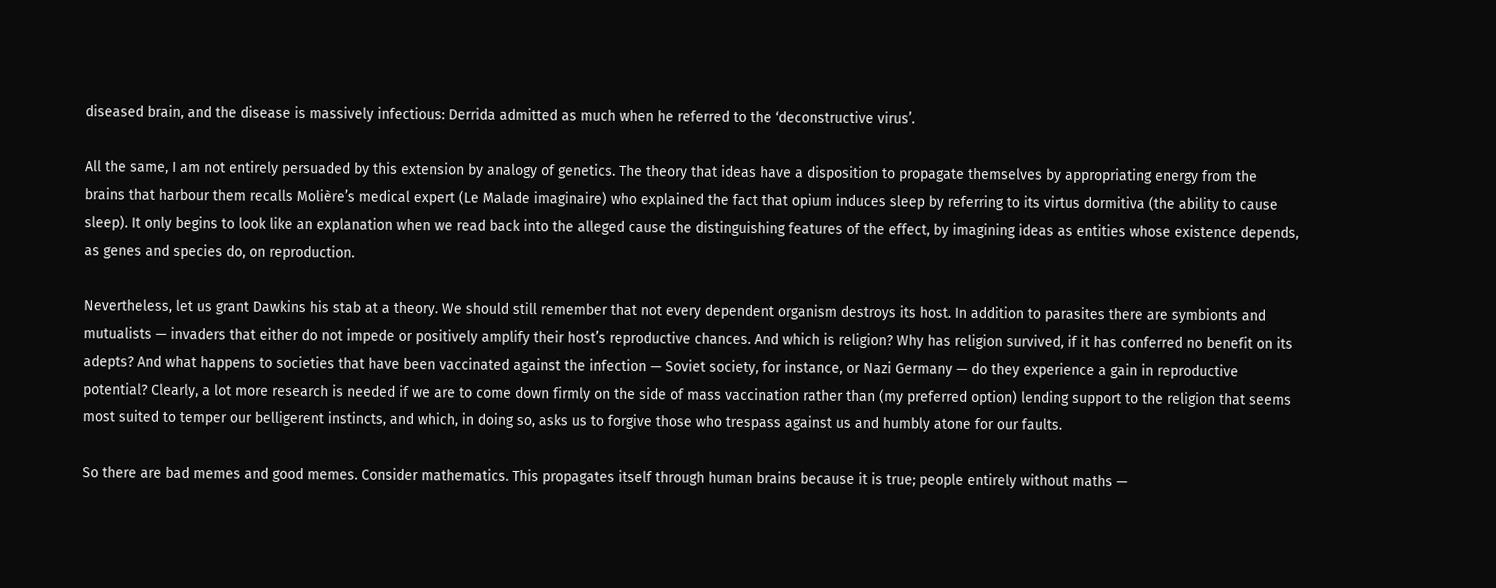diseased brain, and the disease is massively infectious: Derrida admitted as much when he referred to the ‘deconstructive virus’.

All the same, I am not entirely persuaded by this extension by analogy of genetics. The theory that ideas have a disposition to propagate themselves by appropriating energy from the brains that harbour them recalls Molière’s medical expert (Le Malade imaginaire) who explained the fact that opium induces sleep by referring to its virtus dormitiva (the ability to cause sleep). It only begins to look like an explanation when we read back into the alleged cause the distinguishing features of the effect, by imagining ideas as entities whose existence depends, as genes and species do, on reproduction.

Nevertheless, let us grant Dawkins his stab at a theory. We should still remember that not every dependent organism destroys its host. In addition to parasites there are symbionts and mutualists — invaders that either do not impede or positively amplify their host’s reproductive chances. And which is religion? Why has religion survived, if it has conferred no benefit on its adepts? And what happens to societies that have been vaccinated against the infection — Soviet society, for instance, or Nazi Germany — do they experience a gain in reproductive potential? Clearly, a lot more research is needed if we are to come down firmly on the side of mass vaccination rather than (my preferred option) lending support to the religion that seems most suited to temper our belligerent instincts, and which, in doing so, asks us to forgive those who trespass against us and humbly atone for our faults.

So there are bad memes and good memes. Consider mathematics. This propagates itself through human brains because it is true; people entirely without maths —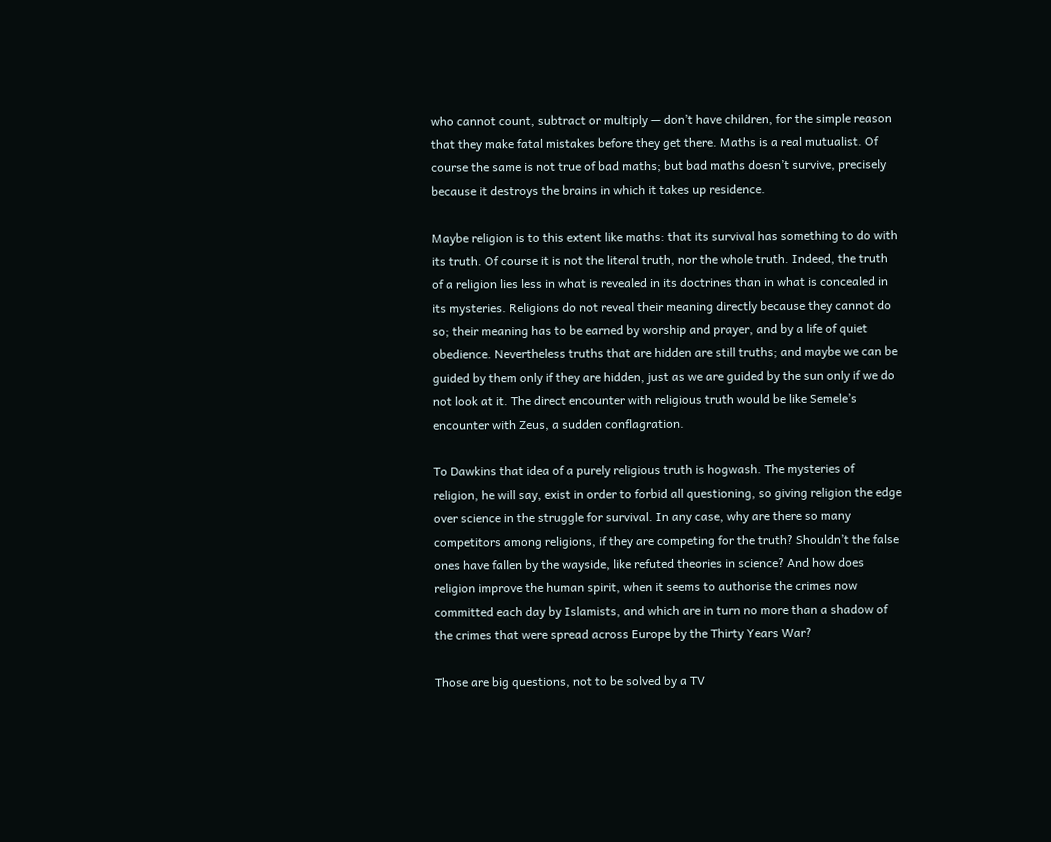who cannot count, subtract or multiply — don’t have children, for the simple reason that they make fatal mistakes before they get there. Maths is a real mutualist. Of course the same is not true of bad maths; but bad maths doesn’t survive, precisely because it destroys the brains in which it takes up residence.

Maybe religion is to this extent like maths: that its survival has something to do with its truth. Of course it is not the literal truth, nor the whole truth. Indeed, the truth of a religion lies less in what is revealed in its doctrines than in what is concealed in its mysteries. Religions do not reveal their meaning directly because they cannot do so; their meaning has to be earned by worship and prayer, and by a life of quiet obedience. Nevertheless truths that are hidden are still truths; and maybe we can be guided by them only if they are hidden, just as we are guided by the sun only if we do not look at it. The direct encounter with religious truth would be like Semele’s encounter with Zeus, a sudden conflagration.

To Dawkins that idea of a purely religious truth is hogwash. The mysteries of religion, he will say, exist in order to forbid all questioning, so giving religion the edge over science in the struggle for survival. In any case, why are there so many competitors among religions, if they are competing for the truth? Shouldn’t the false ones have fallen by the wayside, like refuted theories in science? And how does religion improve the human spirit, when it seems to authorise the crimes now committed each day by Islamists, and which are in turn no more than a shadow of the crimes that were spread across Europe by the Thirty Years War?

Those are big questions, not to be solved by a TV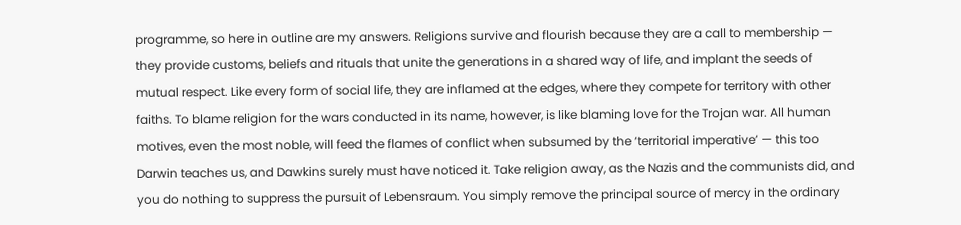programme, so here in outline are my answers. Religions survive and flourish because they are a call to membership — they provide customs, beliefs and rituals that unite the generations in a shared way of life, and implant the seeds of mutual respect. Like every form of social life, they are inflamed at the edges, where they compete for territory with other faiths. To blame religion for the wars conducted in its name, however, is like blaming love for the Trojan war. All human motives, even the most noble, will feed the flames of conflict when subsumed by the ‘territorial imperative’ — this too Darwin teaches us, and Dawkins surely must have noticed it. Take religion away, as the Nazis and the communists did, and you do nothing to suppress the pursuit of Lebensraum. You simply remove the principal source of mercy in the ordinary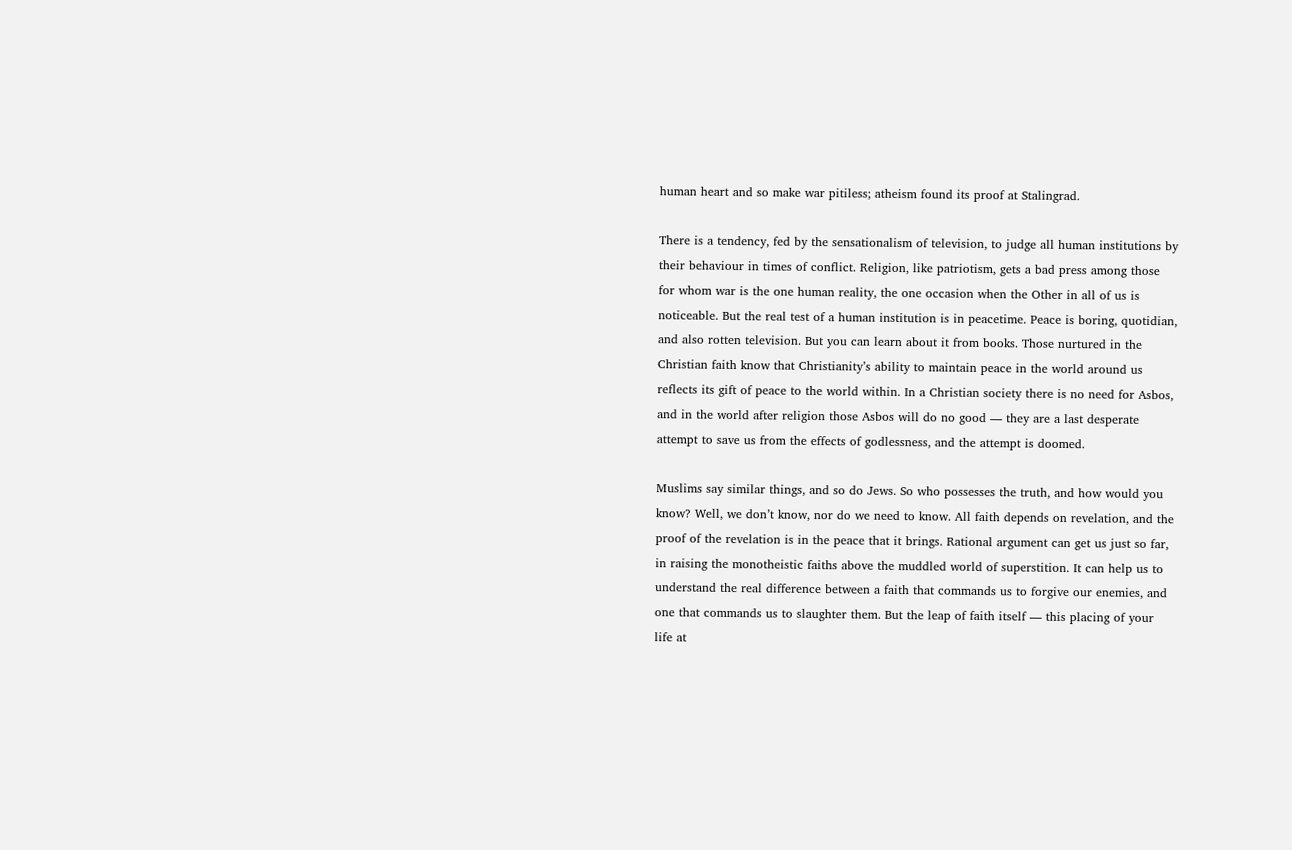human heart and so make war pitiless; atheism found its proof at Stalingrad.

There is a tendency, fed by the sensationalism of television, to judge all human institutions by their behaviour in times of conflict. Religion, like patriotism, gets a bad press among those for whom war is the one human reality, the one occasion when the Other in all of us is noticeable. But the real test of a human institution is in peacetime. Peace is boring, quotidian, and also rotten television. But you can learn about it from books. Those nurtured in the Christian faith know that Christianity’s ability to maintain peace in the world around us reflects its gift of peace to the world within. In a Christian society there is no need for Asbos, and in the world after religion those Asbos will do no good — they are a last desperate attempt to save us from the effects of godlessness, and the attempt is doomed.

Muslims say similar things, and so do Jews. So who possesses the truth, and how would you know? Well, we don’t know, nor do we need to know. All faith depends on revelation, and the proof of the revelation is in the peace that it brings. Rational argument can get us just so far, in raising the monotheistic faiths above the muddled world of superstition. It can help us to understand the real difference between a faith that commands us to forgive our enemies, and one that commands us to slaughter them. But the leap of faith itself — this placing of your life at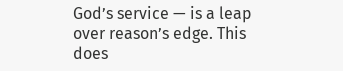God’s service — is a leap over reason’s edge. This does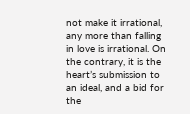not make it irrational, any more than falling in love is irrational. On the contrary, it is the heart’s submission to an ideal, and a bid for the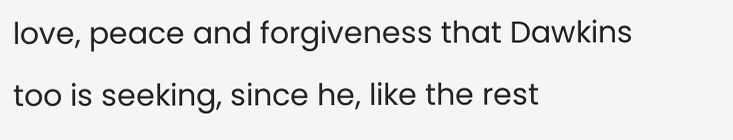love, peace and forgiveness that Dawkins too is seeking, since he, like the rest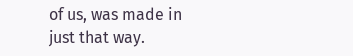of us, was made in just that way.